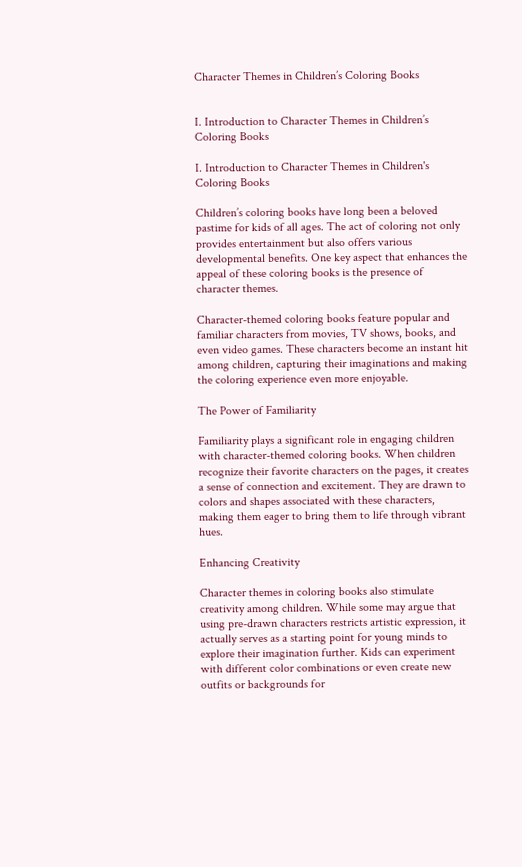Character Themes in Children’s Coloring Books


I. Introduction to Character Themes in Children’s Coloring Books

I. Introduction to Character Themes in Children's Coloring Books

Children’s coloring books have long been a beloved pastime for kids of all ages. The act of coloring not only provides entertainment but also offers various developmental benefits. One key aspect that enhances the appeal of these coloring books is the presence of character themes.

Character-themed coloring books feature popular and familiar characters from movies, TV shows, books, and even video games. These characters become an instant hit among children, capturing their imaginations and making the coloring experience even more enjoyable.

The Power of Familiarity

Familiarity plays a significant role in engaging children with character-themed coloring books. When children recognize their favorite characters on the pages, it creates a sense of connection and excitement. They are drawn to colors and shapes associated with these characters, making them eager to bring them to life through vibrant hues.

Enhancing Creativity

Character themes in coloring books also stimulate creativity among children. While some may argue that using pre-drawn characters restricts artistic expression, it actually serves as a starting point for young minds to explore their imagination further. Kids can experiment with different color combinations or even create new outfits or backgrounds for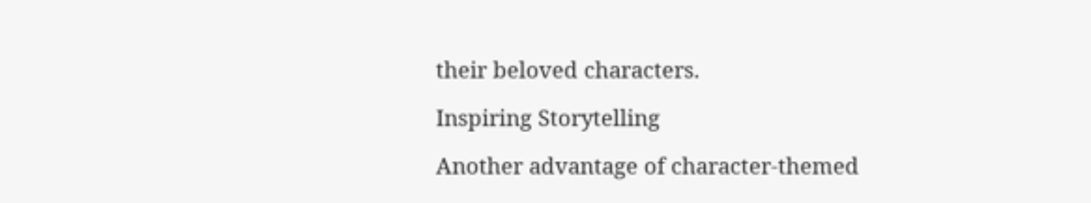their beloved characters.

Inspiring Storytelling

Another advantage of character-themed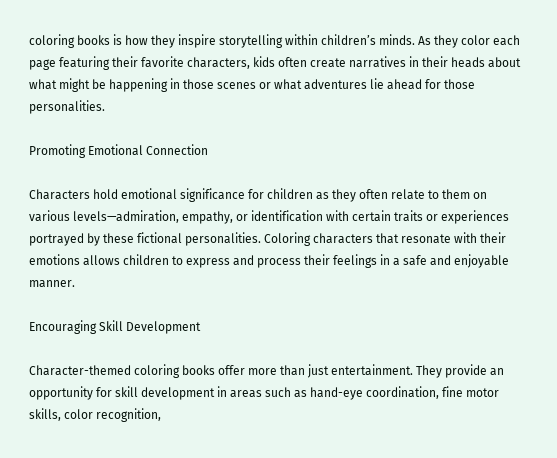coloring books is how they inspire storytelling within children’s minds. As they color each page featuring their favorite characters, kids often create narratives in their heads about what might be happening in those scenes or what adventures lie ahead for those personalities.

Promoting Emotional Connection

Characters hold emotional significance for children as they often relate to them on various levels—admiration, empathy, or identification with certain traits or experiences portrayed by these fictional personalities. Coloring characters that resonate with their emotions allows children to express and process their feelings in a safe and enjoyable manner.

Encouraging Skill Development

Character-themed coloring books offer more than just entertainment. They provide an opportunity for skill development in areas such as hand-eye coordination, fine motor skills, color recognition,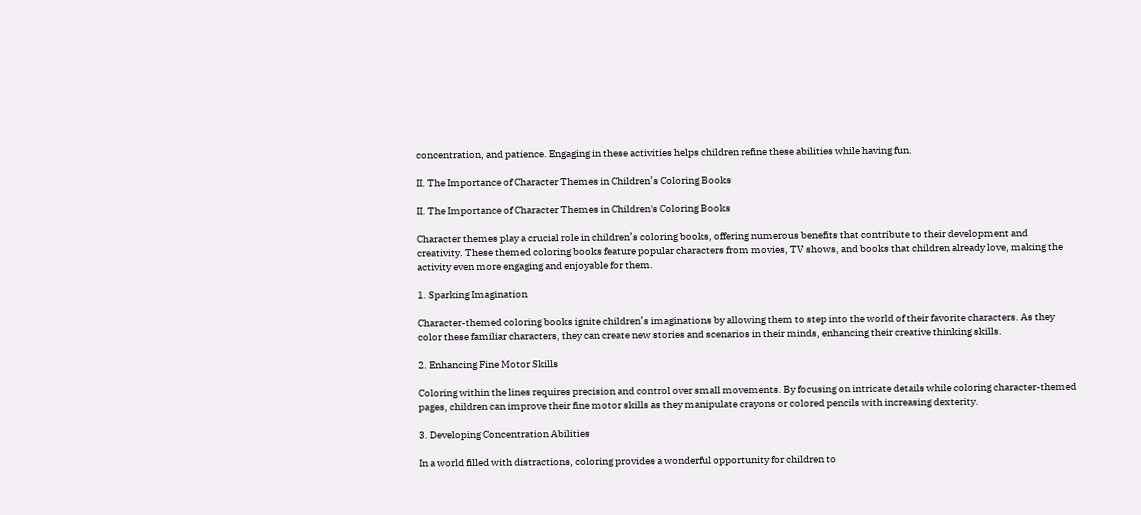concentration, and patience. Engaging in these activities helps children refine these abilities while having fun.

II. The Importance of Character Themes in Children’s Coloring Books

II. The Importance of Character Themes in Children's Coloring Books

Character themes play a crucial role in children’s coloring books, offering numerous benefits that contribute to their development and creativity. These themed coloring books feature popular characters from movies, TV shows, and books that children already love, making the activity even more engaging and enjoyable for them.

1. Sparking Imagination

Character-themed coloring books ignite children’s imaginations by allowing them to step into the world of their favorite characters. As they color these familiar characters, they can create new stories and scenarios in their minds, enhancing their creative thinking skills.

2. Enhancing Fine Motor Skills

Coloring within the lines requires precision and control over small movements. By focusing on intricate details while coloring character-themed pages, children can improve their fine motor skills as they manipulate crayons or colored pencils with increasing dexterity.

3. Developing Concentration Abilities

In a world filled with distractions, coloring provides a wonderful opportunity for children to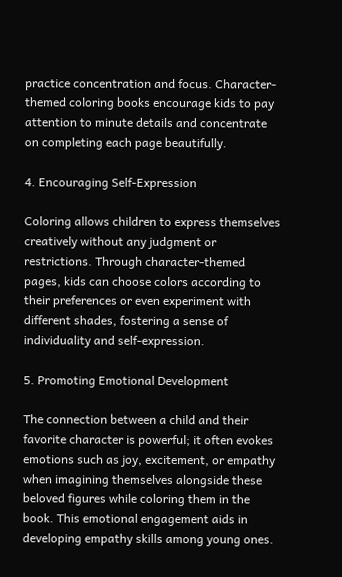practice concentration and focus. Character-themed coloring books encourage kids to pay attention to minute details and concentrate on completing each page beautifully.

4. Encouraging Self-Expression

Coloring allows children to express themselves creatively without any judgment or restrictions. Through character-themed pages, kids can choose colors according to their preferences or even experiment with different shades, fostering a sense of individuality and self-expression.

5. Promoting Emotional Development

The connection between a child and their favorite character is powerful; it often evokes emotions such as joy, excitement, or empathy when imagining themselves alongside these beloved figures while coloring them in the book. This emotional engagement aids in developing empathy skills among young ones.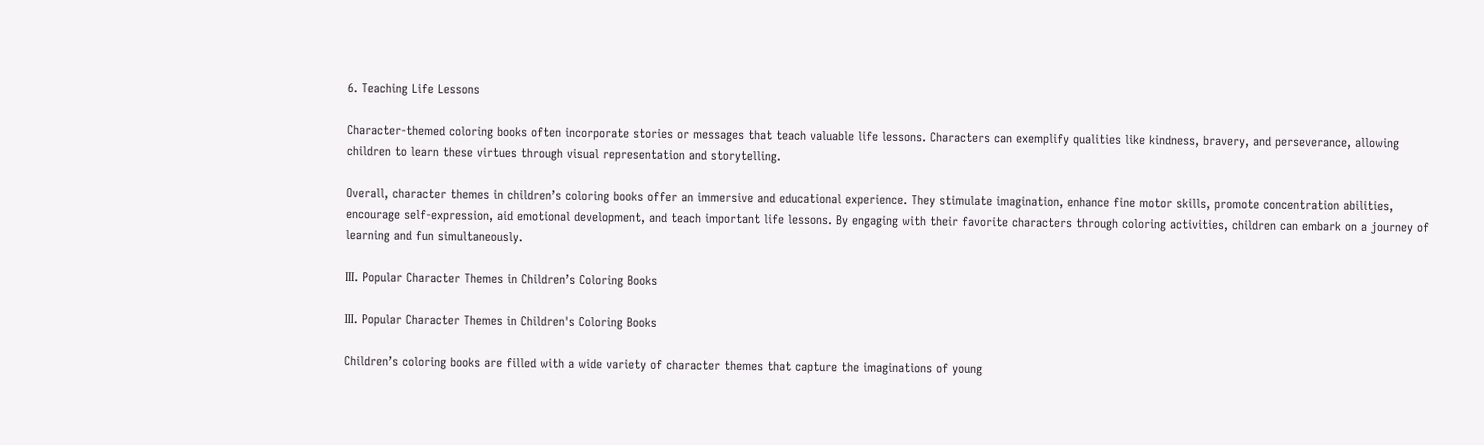6. Teaching Life Lessons

Character-themed coloring books often incorporate stories or messages that teach valuable life lessons. Characters can exemplify qualities like kindness, bravery, and perseverance, allowing children to learn these virtues through visual representation and storytelling.

Overall, character themes in children’s coloring books offer an immersive and educational experience. They stimulate imagination, enhance fine motor skills, promote concentration abilities, encourage self-expression, aid emotional development, and teach important life lessons. By engaging with their favorite characters through coloring activities, children can embark on a journey of learning and fun simultaneously.

III. Popular Character Themes in Children’s Coloring Books

III. Popular Character Themes in Children's Coloring Books

Children’s coloring books are filled with a wide variety of character themes that capture the imaginations of young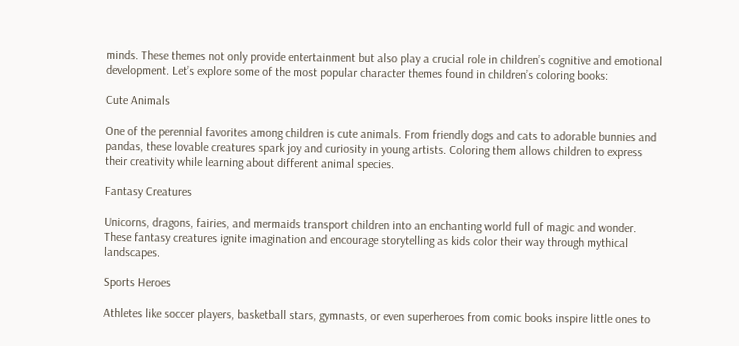minds. These themes not only provide entertainment but also play a crucial role in children’s cognitive and emotional development. Let’s explore some of the most popular character themes found in children’s coloring books:

Cute Animals

One of the perennial favorites among children is cute animals. From friendly dogs and cats to adorable bunnies and pandas, these lovable creatures spark joy and curiosity in young artists. Coloring them allows children to express their creativity while learning about different animal species.

Fantasy Creatures

Unicorns, dragons, fairies, and mermaids transport children into an enchanting world full of magic and wonder. These fantasy creatures ignite imagination and encourage storytelling as kids color their way through mythical landscapes.

Sports Heroes

Athletes like soccer players, basketball stars, gymnasts, or even superheroes from comic books inspire little ones to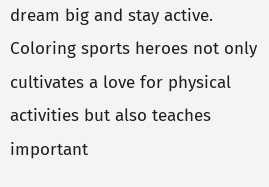dream big and stay active. Coloring sports heroes not only cultivates a love for physical activities but also teaches important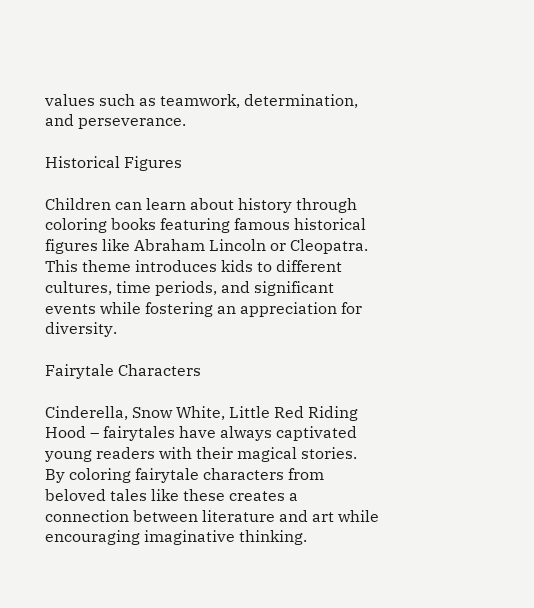values such as teamwork, determination, and perseverance.

Historical Figures

Children can learn about history through coloring books featuring famous historical figures like Abraham Lincoln or Cleopatra. This theme introduces kids to different cultures, time periods, and significant events while fostering an appreciation for diversity.

Fairytale Characters

Cinderella, Snow White, Little Red Riding Hood – fairytales have always captivated young readers with their magical stories. By coloring fairytale characters from beloved tales like these creates a connection between literature and art while encouraging imaginative thinking.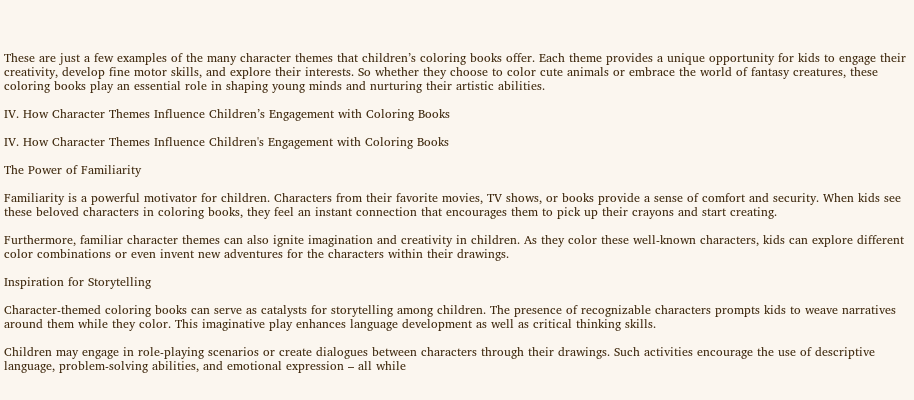These are just a few examples of the many character themes that children’s coloring books offer. Each theme provides a unique opportunity for kids to engage their creativity, develop fine motor skills, and explore their interests. So whether they choose to color cute animals or embrace the world of fantasy creatures, these coloring books play an essential role in shaping young minds and nurturing their artistic abilities.

IV. How Character Themes Influence Children’s Engagement with Coloring Books

IV. How Character Themes Influence Children's Engagement with Coloring Books

The Power of Familiarity

Familiarity is a powerful motivator for children. Characters from their favorite movies, TV shows, or books provide a sense of comfort and security. When kids see these beloved characters in coloring books, they feel an instant connection that encourages them to pick up their crayons and start creating.

Furthermore, familiar character themes can also ignite imagination and creativity in children. As they color these well-known characters, kids can explore different color combinations or even invent new adventures for the characters within their drawings.

Inspiration for Storytelling

Character-themed coloring books can serve as catalysts for storytelling among children. The presence of recognizable characters prompts kids to weave narratives around them while they color. This imaginative play enhances language development as well as critical thinking skills.

Children may engage in role-playing scenarios or create dialogues between characters through their drawings. Such activities encourage the use of descriptive language, problem-solving abilities, and emotional expression – all while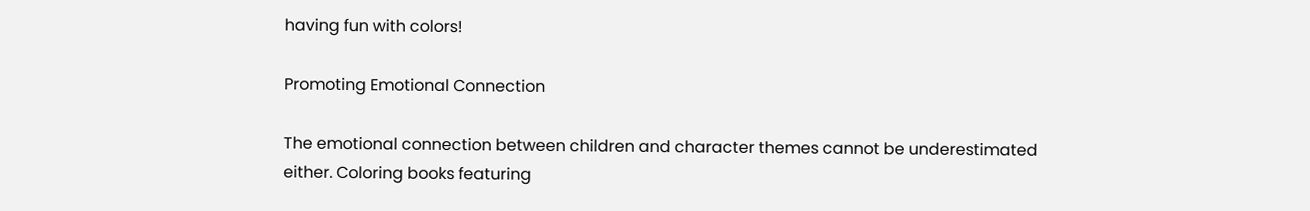having fun with colors!

Promoting Emotional Connection

The emotional connection between children and character themes cannot be underestimated either. Coloring books featuring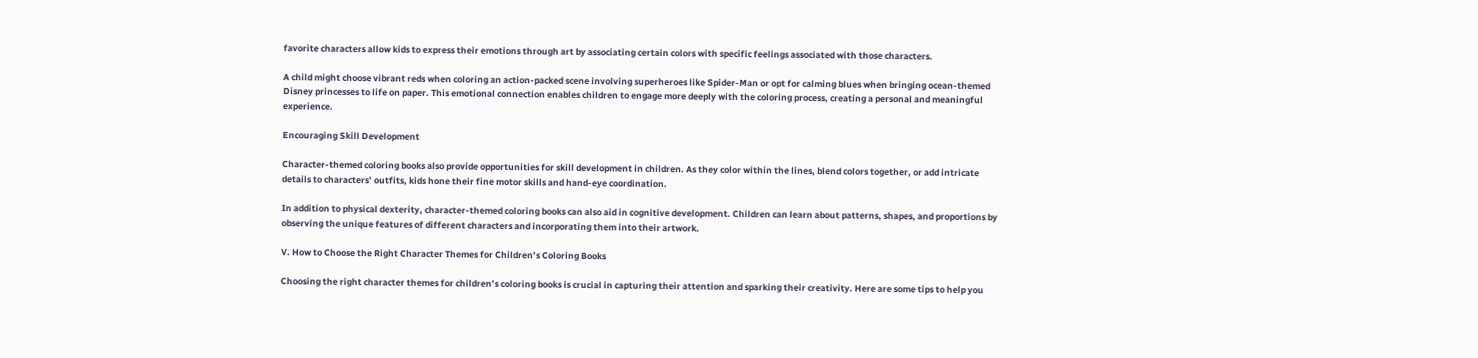favorite characters allow kids to express their emotions through art by associating certain colors with specific feelings associated with those characters.

A child might choose vibrant reds when coloring an action-packed scene involving superheroes like Spider-Man or opt for calming blues when bringing ocean-themed Disney princesses to life on paper. This emotional connection enables children to engage more deeply with the coloring process, creating a personal and meaningful experience.

Encouraging Skill Development

Character-themed coloring books also provide opportunities for skill development in children. As they color within the lines, blend colors together, or add intricate details to characters’ outfits, kids hone their fine motor skills and hand-eye coordination.

In addition to physical dexterity, character-themed coloring books can also aid in cognitive development. Children can learn about patterns, shapes, and proportions by observing the unique features of different characters and incorporating them into their artwork.

V. How to Choose the Right Character Themes for Children’s Coloring Books

Choosing the right character themes for children’s coloring books is crucial in capturing their attention and sparking their creativity. Here are some tips to help you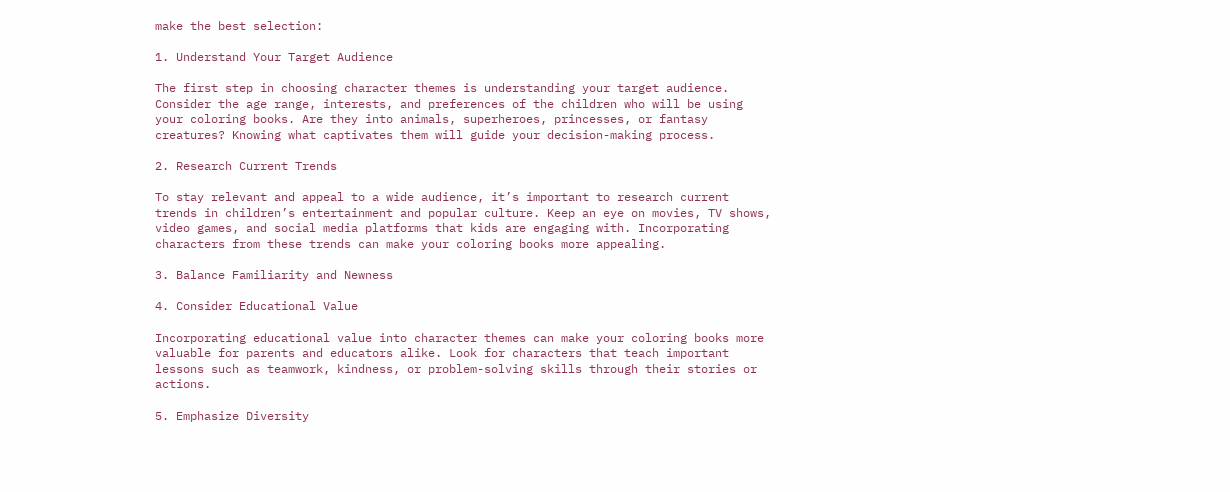make the best selection:

1. Understand Your Target Audience

The first step in choosing character themes is understanding your target audience. Consider the age range, interests, and preferences of the children who will be using your coloring books. Are they into animals, superheroes, princesses, or fantasy creatures? Knowing what captivates them will guide your decision-making process.

2. Research Current Trends

To stay relevant and appeal to a wide audience, it’s important to research current trends in children’s entertainment and popular culture. Keep an eye on movies, TV shows, video games, and social media platforms that kids are engaging with. Incorporating characters from these trends can make your coloring books more appealing.

3. Balance Familiarity and Newness

4. Consider Educational Value

Incorporating educational value into character themes can make your coloring books more valuable for parents and educators alike. Look for characters that teach important lessons such as teamwork, kindness, or problem-solving skills through their stories or actions.

5. Emphasize Diversity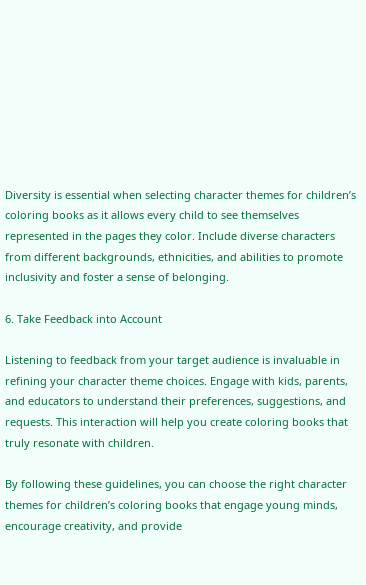Diversity is essential when selecting character themes for children’s coloring books as it allows every child to see themselves represented in the pages they color. Include diverse characters from different backgrounds, ethnicities, and abilities to promote inclusivity and foster a sense of belonging.

6. Take Feedback into Account

Listening to feedback from your target audience is invaluable in refining your character theme choices. Engage with kids, parents, and educators to understand their preferences, suggestions, and requests. This interaction will help you create coloring books that truly resonate with children.

By following these guidelines, you can choose the right character themes for children’s coloring books that engage young minds, encourage creativity, and provide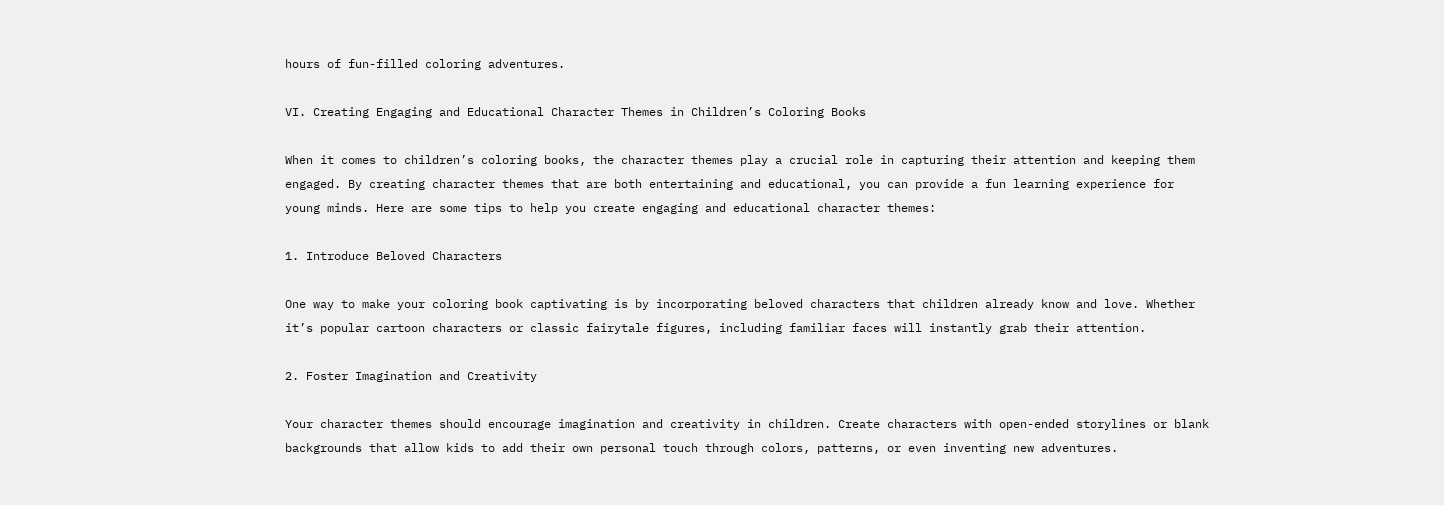hours of fun-filled coloring adventures.

VI. Creating Engaging and Educational Character Themes in Children’s Coloring Books

When it comes to children’s coloring books, the character themes play a crucial role in capturing their attention and keeping them engaged. By creating character themes that are both entertaining and educational, you can provide a fun learning experience for young minds. Here are some tips to help you create engaging and educational character themes:

1. Introduce Beloved Characters

One way to make your coloring book captivating is by incorporating beloved characters that children already know and love. Whether it’s popular cartoon characters or classic fairytale figures, including familiar faces will instantly grab their attention.

2. Foster Imagination and Creativity

Your character themes should encourage imagination and creativity in children. Create characters with open-ended storylines or blank backgrounds that allow kids to add their own personal touch through colors, patterns, or even inventing new adventures.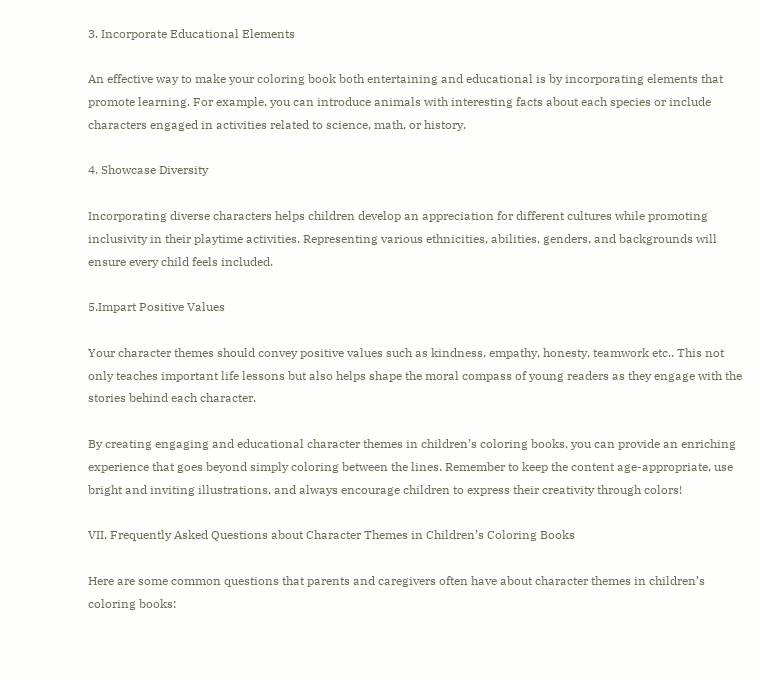3. Incorporate Educational Elements

An effective way to make your coloring book both entertaining and educational is by incorporating elements that promote learning. For example, you can introduce animals with interesting facts about each species or include characters engaged in activities related to science, math, or history.

4. Showcase Diversity

Incorporating diverse characters helps children develop an appreciation for different cultures while promoting inclusivity in their playtime activities. Representing various ethnicities, abilities, genders, and backgrounds will ensure every child feels included.

5.Impart Positive Values

Your character themes should convey positive values such as kindness, empathy, honesty, teamwork etc.. This not only teaches important life lessons but also helps shape the moral compass of young readers as they engage with the stories behind each character.

By creating engaging and educational character themes in children’s coloring books, you can provide an enriching experience that goes beyond simply coloring between the lines. Remember to keep the content age-appropriate, use bright and inviting illustrations, and always encourage children to express their creativity through colors!

VII. Frequently Asked Questions about Character Themes in Children’s Coloring Books

Here are some common questions that parents and caregivers often have about character themes in children’s coloring books: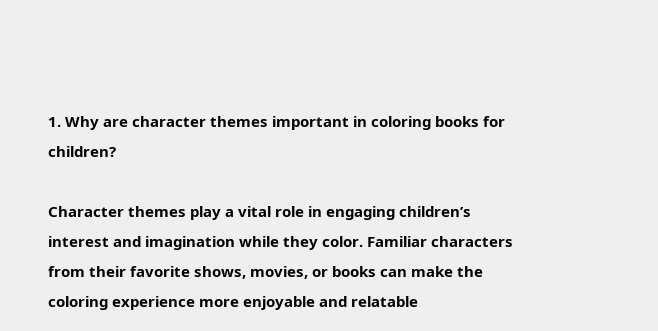1. Why are character themes important in coloring books for children?

Character themes play a vital role in engaging children’s interest and imagination while they color. Familiar characters from their favorite shows, movies, or books can make the coloring experience more enjoyable and relatable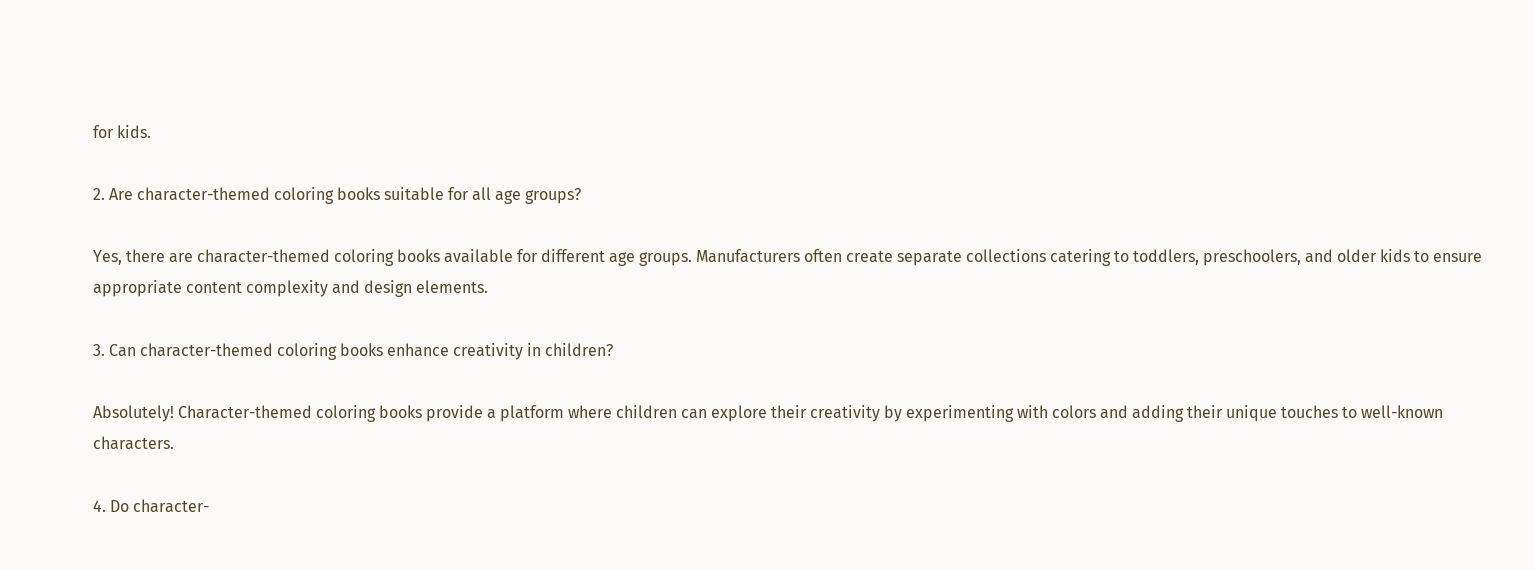for kids.

2. Are character-themed coloring books suitable for all age groups?

Yes, there are character-themed coloring books available for different age groups. Manufacturers often create separate collections catering to toddlers, preschoolers, and older kids to ensure appropriate content complexity and design elements.

3. Can character-themed coloring books enhance creativity in children?

Absolutely! Character-themed coloring books provide a platform where children can explore their creativity by experimenting with colors and adding their unique touches to well-known characters.

4. Do character-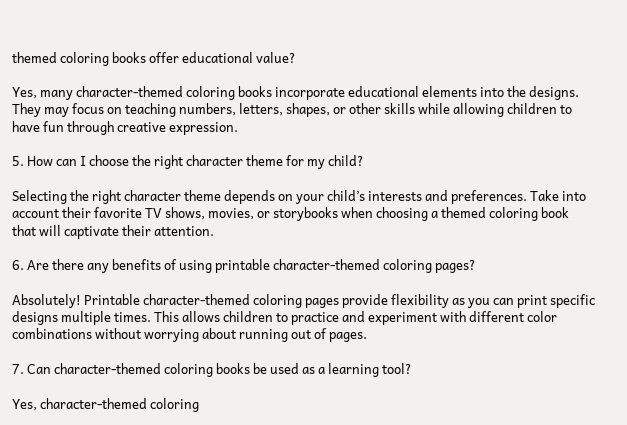themed coloring books offer educational value?

Yes, many character-themed coloring books incorporate educational elements into the designs. They may focus on teaching numbers, letters, shapes, or other skills while allowing children to have fun through creative expression.

5. How can I choose the right character theme for my child?

Selecting the right character theme depends on your child’s interests and preferences. Take into account their favorite TV shows, movies, or storybooks when choosing a themed coloring book that will captivate their attention.

6. Are there any benefits of using printable character-themed coloring pages?

Absolutely! Printable character-themed coloring pages provide flexibility as you can print specific designs multiple times. This allows children to practice and experiment with different color combinations without worrying about running out of pages.

7. Can character-themed coloring books be used as a learning tool?

Yes, character-themed coloring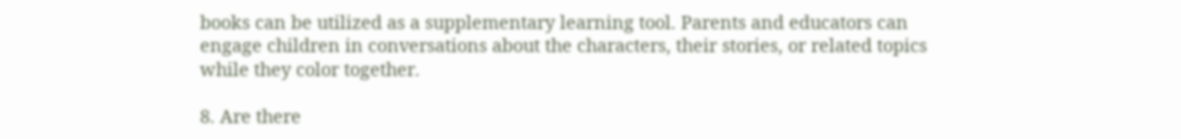books can be utilized as a supplementary learning tool. Parents and educators can engage children in conversations about the characters, their stories, or related topics while they color together.

8. Are there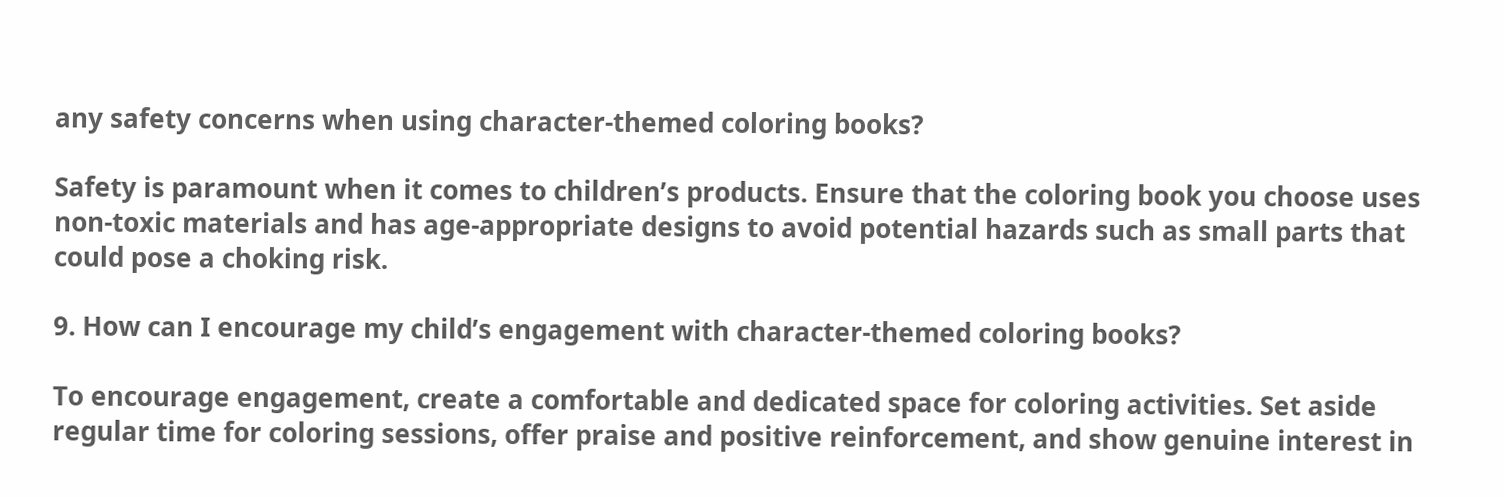any safety concerns when using character-themed coloring books?

Safety is paramount when it comes to children’s products. Ensure that the coloring book you choose uses non-toxic materials and has age-appropriate designs to avoid potential hazards such as small parts that could pose a choking risk.

9. How can I encourage my child’s engagement with character-themed coloring books?

To encourage engagement, create a comfortable and dedicated space for coloring activities. Set aside regular time for coloring sessions, offer praise and positive reinforcement, and show genuine interest in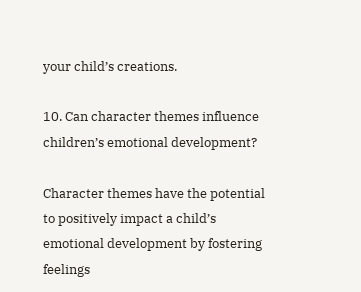your child’s creations.

10. Can character themes influence children’s emotional development?

Character themes have the potential to positively impact a child’s emotional development by fostering feelings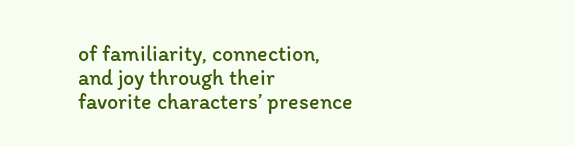of familiarity, connection, and joy through their favorite characters’ presence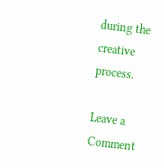during the creative process.

Leave a Comment